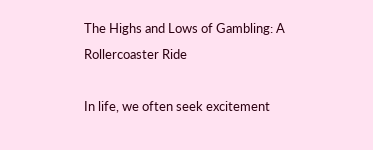The Highs and Lows of Gambling: A Rollercoaster Ride

In life, we often seek excitement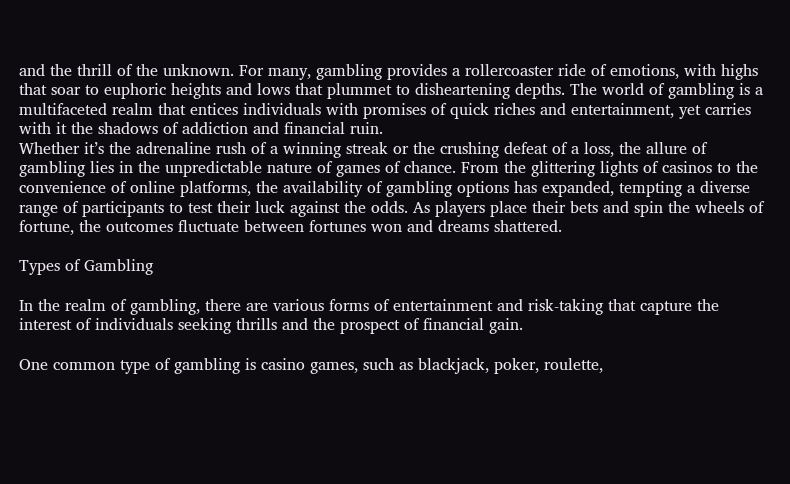and the thrill of the unknown. For many, gambling provides a rollercoaster ride of emotions, with highs that soar to euphoric heights and lows that plummet to disheartening depths. The world of gambling is a multifaceted realm that entices individuals with promises of quick riches and entertainment, yet carries with it the shadows of addiction and financial ruin.
Whether it’s the adrenaline rush of a winning streak or the crushing defeat of a loss, the allure of gambling lies in the unpredictable nature of games of chance. From the glittering lights of casinos to the convenience of online platforms, the availability of gambling options has expanded, tempting a diverse range of participants to test their luck against the odds. As players place their bets and spin the wheels of fortune, the outcomes fluctuate between fortunes won and dreams shattered.

Types of Gambling

In the realm of gambling, there are various forms of entertainment and risk-taking that capture the interest of individuals seeking thrills and the prospect of financial gain.

One common type of gambling is casino games, such as blackjack, poker, roulette,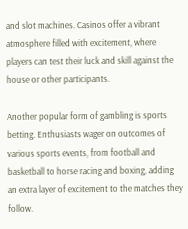and slot machines. Casinos offer a vibrant atmosphere filled with excitement, where players can test their luck and skill against the house or other participants.

Another popular form of gambling is sports betting. Enthusiasts wager on outcomes of various sports events, from football and basketball to horse racing and boxing, adding an extra layer of excitement to the matches they follow.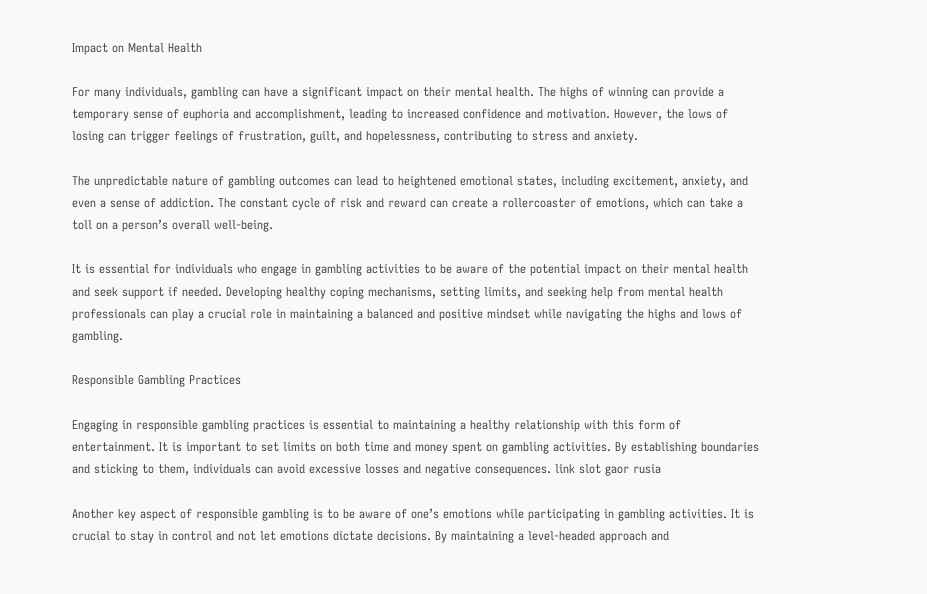Impact on Mental Health

For many individuals, gambling can have a significant impact on their mental health. The highs of winning can provide a temporary sense of euphoria and accomplishment, leading to increased confidence and motivation. However, the lows of losing can trigger feelings of frustration, guilt, and hopelessness, contributing to stress and anxiety.

The unpredictable nature of gambling outcomes can lead to heightened emotional states, including excitement, anxiety, and even a sense of addiction. The constant cycle of risk and reward can create a rollercoaster of emotions, which can take a toll on a person’s overall well-being.

It is essential for individuals who engage in gambling activities to be aware of the potential impact on their mental health and seek support if needed. Developing healthy coping mechanisms, setting limits, and seeking help from mental health professionals can play a crucial role in maintaining a balanced and positive mindset while navigating the highs and lows of gambling.

Responsible Gambling Practices

Engaging in responsible gambling practices is essential to maintaining a healthy relationship with this form of entertainment. It is important to set limits on both time and money spent on gambling activities. By establishing boundaries and sticking to them, individuals can avoid excessive losses and negative consequences. link slot gaor rusia

Another key aspect of responsible gambling is to be aware of one’s emotions while participating in gambling activities. It is crucial to stay in control and not let emotions dictate decisions. By maintaining a level-headed approach and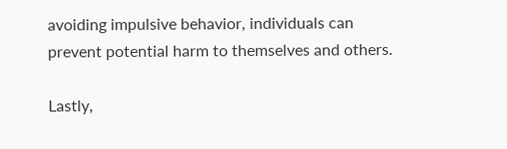avoiding impulsive behavior, individuals can prevent potential harm to themselves and others.

Lastly,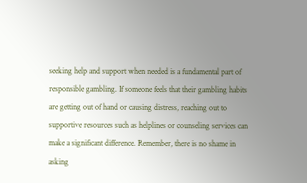seeking help and support when needed is a fundamental part of responsible gambling. If someone feels that their gambling habits are getting out of hand or causing distress, reaching out to supportive resources such as helplines or counseling services can make a significant difference. Remember, there is no shame in asking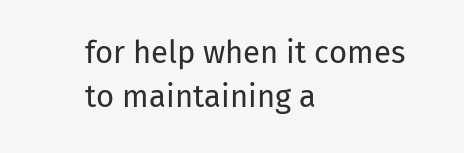for help when it comes to maintaining a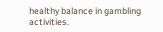healthy balance in gambling activities.